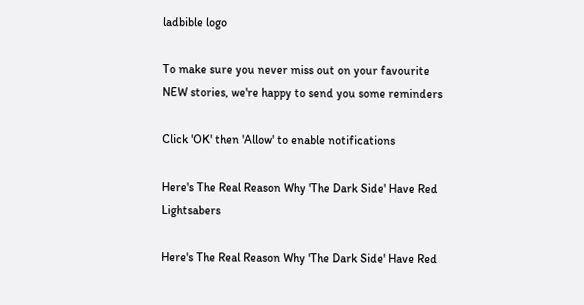ladbible logo

To make sure you never miss out on your favourite NEW stories, we're happy to send you some reminders

Click 'OK' then 'Allow' to enable notifications

Here's The Real Reason Why 'The Dark Side' Have Red Lightsabers

Here's The Real Reason Why 'The Dark Side' Have Red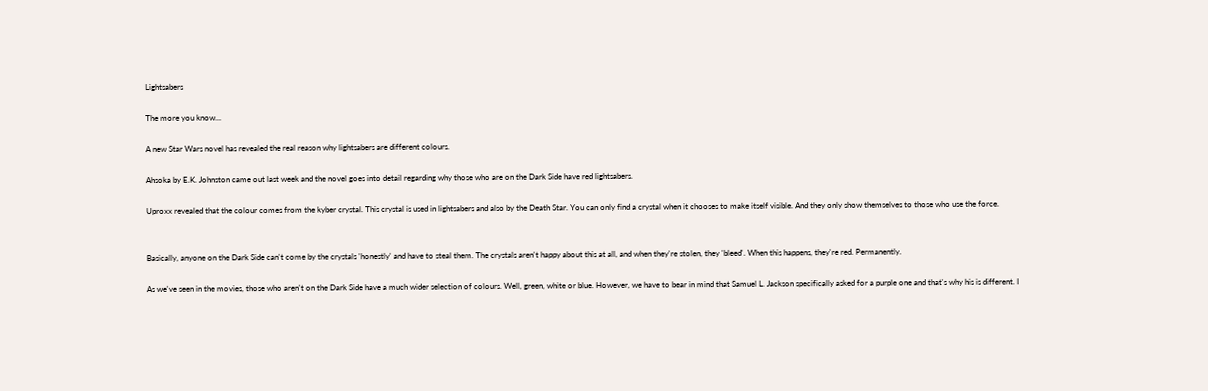Lightsabers

The more you know...

A new Star Wars novel has revealed the real reason why lightsabers are different colours.

Ahsoka by E.K. Johnston came out last week and the novel goes into detail regarding why those who are on the Dark Side have red lightsabers.

Uproxx revealed that the colour comes from the kyber crystal. This crystal is used in lightsabers and also by the Death Star. You can only find a crystal when it chooses to make itself visible. And they only show themselves to those who use the force.


Basically, anyone on the Dark Side can't come by the crystals 'honestly' and have to steal them. The crystals aren't happy about this at all, and when they're stolen, they 'bleed'. When this happens, they're red. Permanently.

As we've seen in the movies, those who aren't on the Dark Side have a much wider selection of colours. Well, green, white or blue. However, we have to bear in mind that Samuel L. Jackson specifically asked for a purple one and that's why his is different. I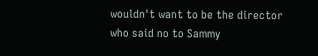wouldn't want to be the director who said no to Sammy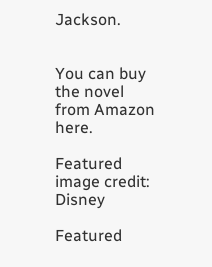Jackson.


You can buy the novel from Amazon here.

Featured image credit: Disney

Featured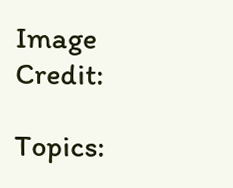Image Credit:

Topics: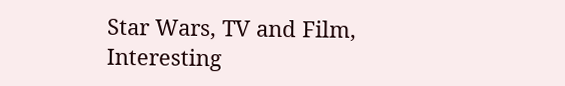Star Wars, TV and Film, Interesting